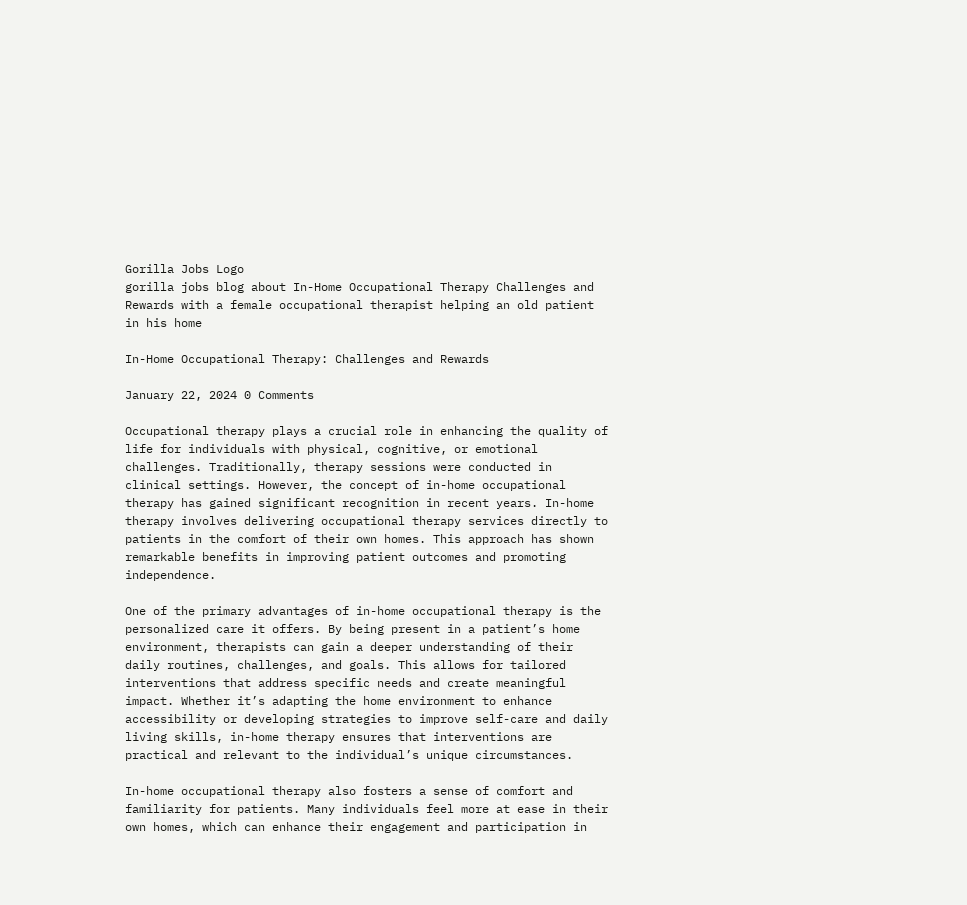Gorilla Jobs Logo
gorilla jobs blog about In-Home Occupational Therapy Challenges and Rewards with a female occupational therapist helping an old patient in his home

In-Home Occupational Therapy: Challenges and Rewards

January 22, 2024 0 Comments

Occupational therapy plays a crucial role in enhancing the quality of life for individuals with physical, cognitive, or emotional challenges. Traditionally, therapy sessions were conducted in clinical settings. However, the concept of in-home occupational therapy has gained significant recognition in recent years. In-home therapy involves delivering occupational therapy services directly to patients in the comfort of their own homes. This approach has shown remarkable benefits in improving patient outcomes and promoting independence.

One of the primary advantages of in-home occupational therapy is the personalized care it offers. By being present in a patient’s home environment, therapists can gain a deeper understanding of their daily routines, challenges, and goals. This allows for tailored interventions that address specific needs and create meaningful impact. Whether it’s adapting the home environment to enhance accessibility or developing strategies to improve self-care and daily living skills, in-home therapy ensures that interventions are practical and relevant to the individual’s unique circumstances.

In-home occupational therapy also fosters a sense of comfort and familiarity for patients. Many individuals feel more at ease in their own homes, which can enhance their engagement and participation in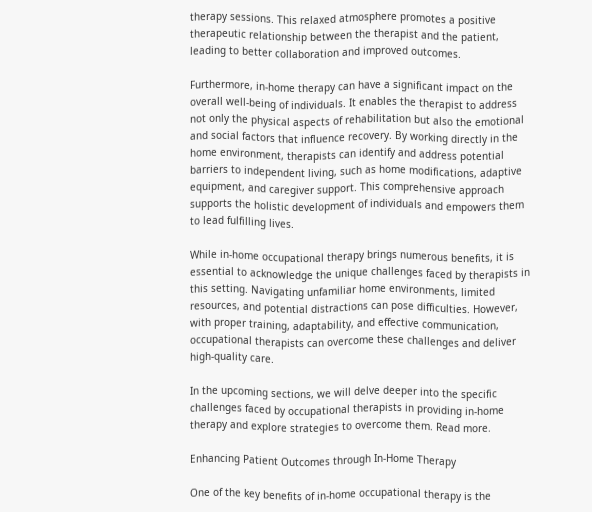therapy sessions. This relaxed atmosphere promotes a positive therapeutic relationship between the therapist and the patient, leading to better collaboration and improved outcomes.

Furthermore, in-home therapy can have a significant impact on the overall well-being of individuals. It enables the therapist to address not only the physical aspects of rehabilitation but also the emotional and social factors that influence recovery. By working directly in the home environment, therapists can identify and address potential barriers to independent living, such as home modifications, adaptive equipment, and caregiver support. This comprehensive approach supports the holistic development of individuals and empowers them to lead fulfilling lives.

While in-home occupational therapy brings numerous benefits, it is essential to acknowledge the unique challenges faced by therapists in this setting. Navigating unfamiliar home environments, limited resources, and potential distractions can pose difficulties. However, with proper training, adaptability, and effective communication, occupational therapists can overcome these challenges and deliver high-quality care.

In the upcoming sections, we will delve deeper into the specific challenges faced by occupational therapists in providing in-home therapy and explore strategies to overcome them. Read more.

Enhancing Patient Outcomes through In-Home Therapy

One of the key benefits of in-home occupational therapy is the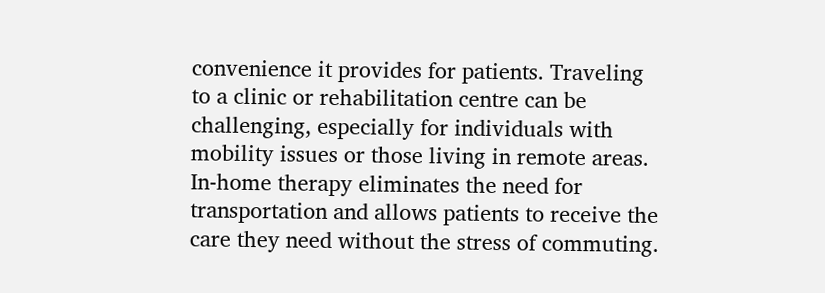convenience it provides for patients. Traveling to a clinic or rehabilitation centre can be challenging, especially for individuals with mobility issues or those living in remote areas. In-home therapy eliminates the need for transportation and allows patients to receive the care they need without the stress of commuting.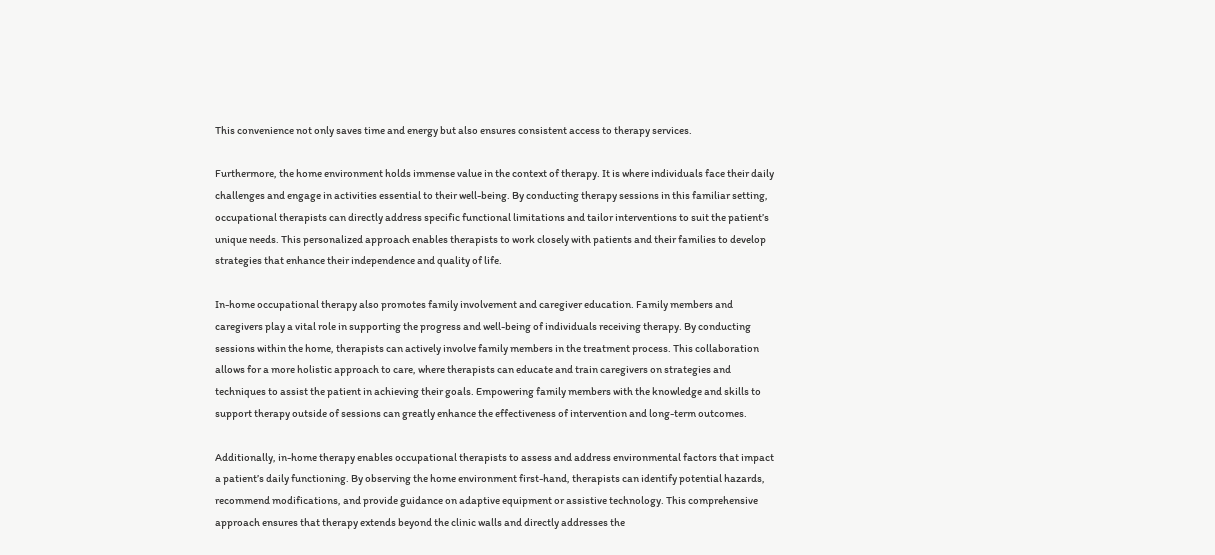This convenience not only saves time and energy but also ensures consistent access to therapy services.

Furthermore, the home environment holds immense value in the context of therapy. It is where individuals face their daily challenges and engage in activities essential to their well-being. By conducting therapy sessions in this familiar setting, occupational therapists can directly address specific functional limitations and tailor interventions to suit the patient’s unique needs. This personalized approach enables therapists to work closely with patients and their families to develop strategies that enhance their independence and quality of life.

In-home occupational therapy also promotes family involvement and caregiver education. Family members and caregivers play a vital role in supporting the progress and well-being of individuals receiving therapy. By conducting sessions within the home, therapists can actively involve family members in the treatment process. This collaboration allows for a more holistic approach to care, where therapists can educate and train caregivers on strategies and techniques to assist the patient in achieving their goals. Empowering family members with the knowledge and skills to support therapy outside of sessions can greatly enhance the effectiveness of intervention and long-term outcomes.

Additionally, in-home therapy enables occupational therapists to assess and address environmental factors that impact a patient’s daily functioning. By observing the home environment first-hand, therapists can identify potential hazards, recommend modifications, and provide guidance on adaptive equipment or assistive technology. This comprehensive approach ensures that therapy extends beyond the clinic walls and directly addresses the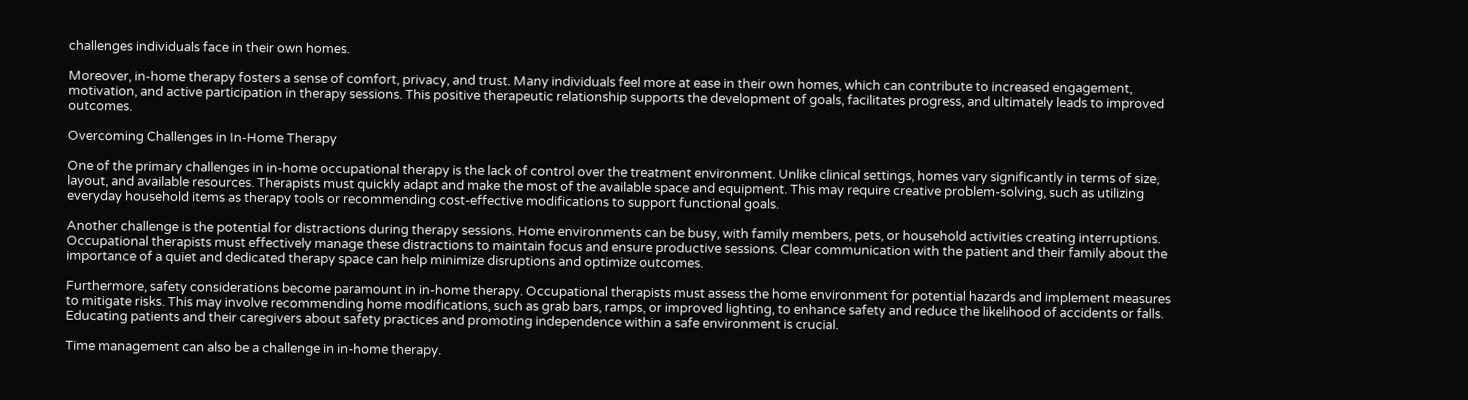challenges individuals face in their own homes.

Moreover, in-home therapy fosters a sense of comfort, privacy, and trust. Many individuals feel more at ease in their own homes, which can contribute to increased engagement, motivation, and active participation in therapy sessions. This positive therapeutic relationship supports the development of goals, facilitates progress, and ultimately leads to improved outcomes.

Overcoming Challenges in In-Home Therapy

One of the primary challenges in in-home occupational therapy is the lack of control over the treatment environment. Unlike clinical settings, homes vary significantly in terms of size, layout, and available resources. Therapists must quickly adapt and make the most of the available space and equipment. This may require creative problem-solving, such as utilizing everyday household items as therapy tools or recommending cost-effective modifications to support functional goals.

Another challenge is the potential for distractions during therapy sessions. Home environments can be busy, with family members, pets, or household activities creating interruptions. Occupational therapists must effectively manage these distractions to maintain focus and ensure productive sessions. Clear communication with the patient and their family about the importance of a quiet and dedicated therapy space can help minimize disruptions and optimize outcomes.

Furthermore, safety considerations become paramount in in-home therapy. Occupational therapists must assess the home environment for potential hazards and implement measures to mitigate risks. This may involve recommending home modifications, such as grab bars, ramps, or improved lighting, to enhance safety and reduce the likelihood of accidents or falls. Educating patients and their caregivers about safety practices and promoting independence within a safe environment is crucial.

Time management can also be a challenge in in-home therapy.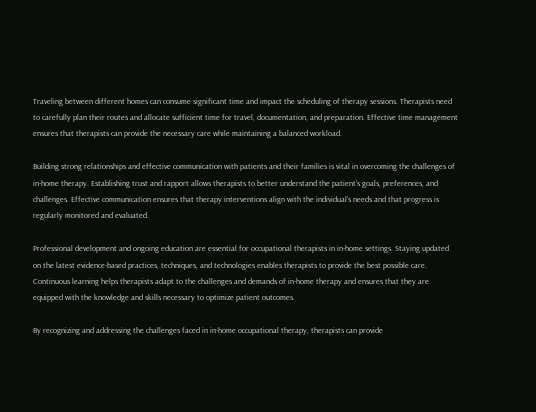Traveling between different homes can consume significant time and impact the scheduling of therapy sessions. Therapists need to carefully plan their routes and allocate sufficient time for travel, documentation, and preparation. Effective time management ensures that therapists can provide the necessary care while maintaining a balanced workload.

Building strong relationships and effective communication with patients and their families is vital in overcoming the challenges of in-home therapy. Establishing trust and rapport allows therapists to better understand the patient’s goals, preferences, and challenges. Effective communication ensures that therapy interventions align with the individual’s needs and that progress is regularly monitored and evaluated.

Professional development and ongoing education are essential for occupational therapists in in-home settings. Staying updated on the latest evidence-based practices, techniques, and technologies enables therapists to provide the best possible care. Continuous learning helps therapists adapt to the challenges and demands of in-home therapy and ensures that they are equipped with the knowledge and skills necessary to optimize patient outcomes.

By recognizing and addressing the challenges faced in in-home occupational therapy, therapists can provide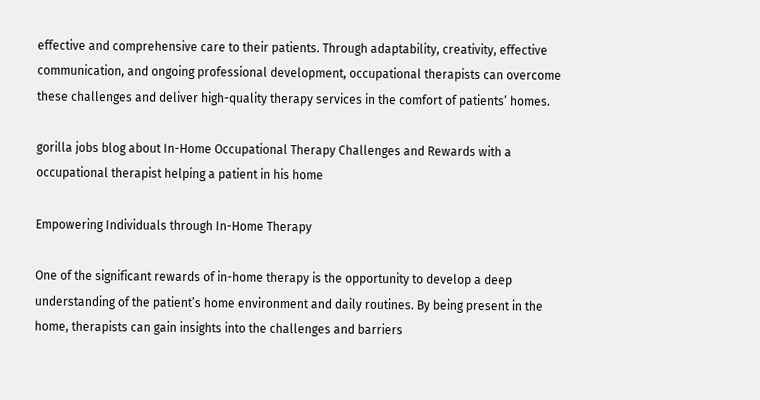effective and comprehensive care to their patients. Through adaptability, creativity, effective communication, and ongoing professional development, occupational therapists can overcome these challenges and deliver high-quality therapy services in the comfort of patients’ homes.

gorilla jobs blog about In-Home Occupational Therapy Challenges and Rewards with a occupational therapist helping a patient in his home

Empowering Individuals through In-Home Therapy

One of the significant rewards of in-home therapy is the opportunity to develop a deep understanding of the patient’s home environment and daily routines. By being present in the home, therapists can gain insights into the challenges and barriers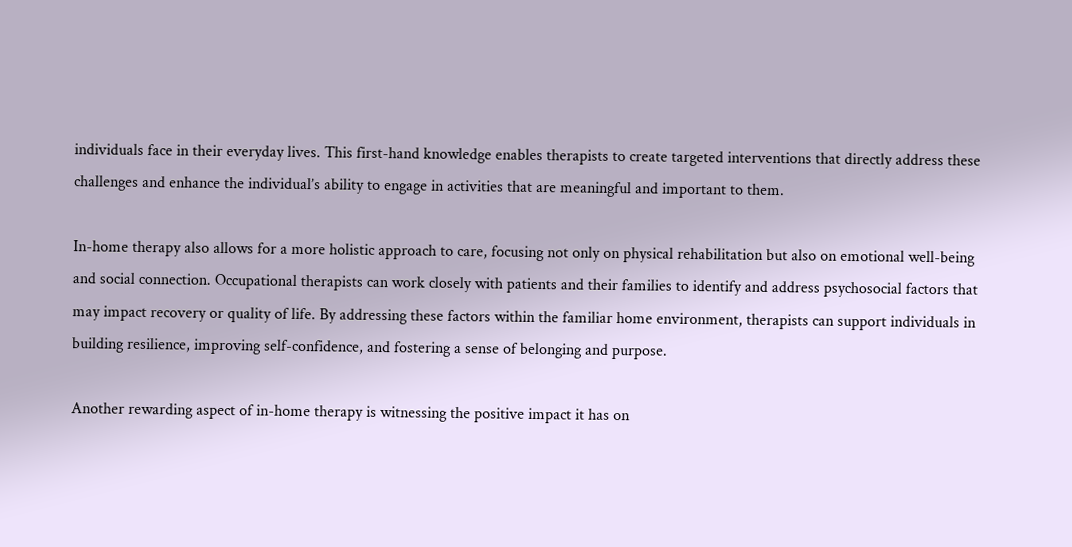individuals face in their everyday lives. This first-hand knowledge enables therapists to create targeted interventions that directly address these challenges and enhance the individual’s ability to engage in activities that are meaningful and important to them.

In-home therapy also allows for a more holistic approach to care, focusing not only on physical rehabilitation but also on emotional well-being and social connection. Occupational therapists can work closely with patients and their families to identify and address psychosocial factors that may impact recovery or quality of life. By addressing these factors within the familiar home environment, therapists can support individuals in building resilience, improving self-confidence, and fostering a sense of belonging and purpose.

Another rewarding aspect of in-home therapy is witnessing the positive impact it has on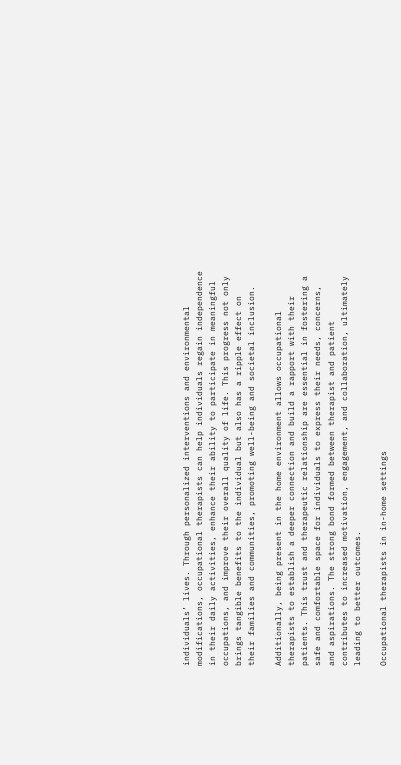individuals’ lives. Through personalized interventions and environmental modifications, occupational therapists can help individuals regain independence in their daily activities, enhance their ability to participate in meaningful occupations, and improve their overall quality of life. This progress not only brings tangible benefits to the individual but also has a ripple effect on their families and communities, promoting well-being and societal inclusion.

Additionally, being present in the home environment allows occupational therapists to establish a deeper connection and build a rapport with their patients. This trust and therapeutic relationship are essential in fostering a safe and comfortable space for individuals to express their needs, concerns, and aspirations. The strong bond formed between therapist and patient contributes to increased motivation, engagement, and collaboration, ultimately leading to better outcomes.

Occupational therapists in in-home settings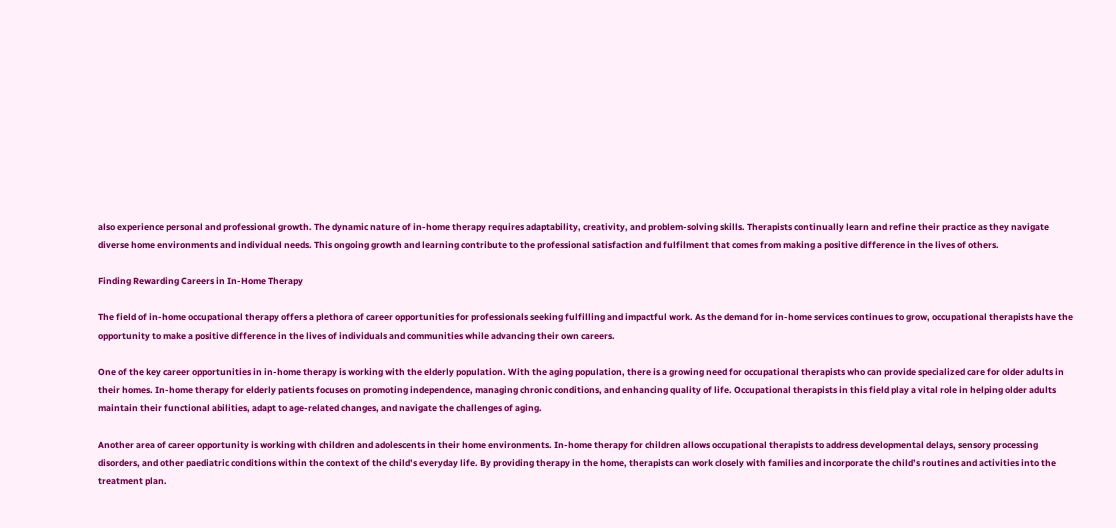also experience personal and professional growth. The dynamic nature of in-home therapy requires adaptability, creativity, and problem-solving skills. Therapists continually learn and refine their practice as they navigate diverse home environments and individual needs. This ongoing growth and learning contribute to the professional satisfaction and fulfilment that comes from making a positive difference in the lives of others.

Finding Rewarding Careers in In-Home Therapy

The field of in-home occupational therapy offers a plethora of career opportunities for professionals seeking fulfilling and impactful work. As the demand for in-home services continues to grow, occupational therapists have the opportunity to make a positive difference in the lives of individuals and communities while advancing their own careers.

One of the key career opportunities in in-home therapy is working with the elderly population. With the aging population, there is a growing need for occupational therapists who can provide specialized care for older adults in their homes. In-home therapy for elderly patients focuses on promoting independence, managing chronic conditions, and enhancing quality of life. Occupational therapists in this field play a vital role in helping older adults maintain their functional abilities, adapt to age-related changes, and navigate the challenges of aging.

Another area of career opportunity is working with children and adolescents in their home environments. In-home therapy for children allows occupational therapists to address developmental delays, sensory processing disorders, and other paediatric conditions within the context of the child’s everyday life. By providing therapy in the home, therapists can work closely with families and incorporate the child’s routines and activities into the treatment plan.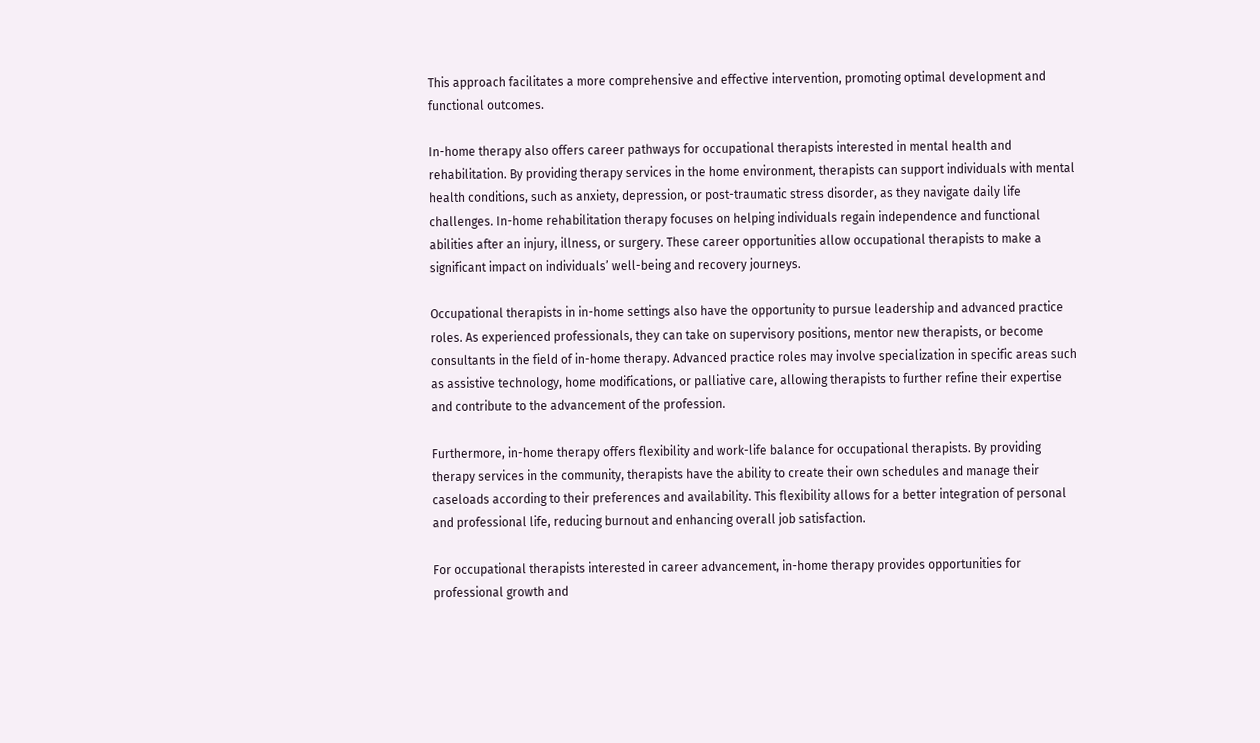This approach facilitates a more comprehensive and effective intervention, promoting optimal development and functional outcomes.

In-home therapy also offers career pathways for occupational therapists interested in mental health and rehabilitation. By providing therapy services in the home environment, therapists can support individuals with mental health conditions, such as anxiety, depression, or post-traumatic stress disorder, as they navigate daily life challenges. In-home rehabilitation therapy focuses on helping individuals regain independence and functional abilities after an injury, illness, or surgery. These career opportunities allow occupational therapists to make a significant impact on individuals’ well-being and recovery journeys.

Occupational therapists in in-home settings also have the opportunity to pursue leadership and advanced practice roles. As experienced professionals, they can take on supervisory positions, mentor new therapists, or become consultants in the field of in-home therapy. Advanced practice roles may involve specialization in specific areas such as assistive technology, home modifications, or palliative care, allowing therapists to further refine their expertise and contribute to the advancement of the profession.

Furthermore, in-home therapy offers flexibility and work-life balance for occupational therapists. By providing therapy services in the community, therapists have the ability to create their own schedules and manage their caseloads according to their preferences and availability. This flexibility allows for a better integration of personal and professional life, reducing burnout and enhancing overall job satisfaction.

For occupational therapists interested in career advancement, in-home therapy provides opportunities for professional growth and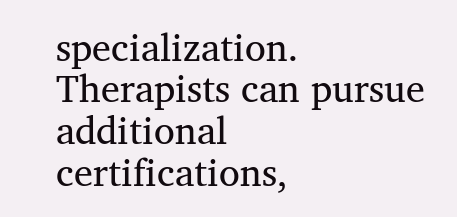specialization. Therapists can pursue additional certifications,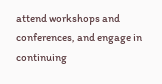attend workshops and conferences, and engage in continuing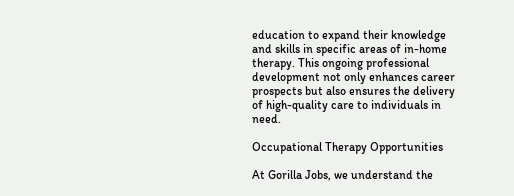education to expand their knowledge and skills in specific areas of in-home therapy. This ongoing professional development not only enhances career prospects but also ensures the delivery of high-quality care to individuals in need.

Occupational Therapy Opportunities

At Gorilla Jobs, we understand the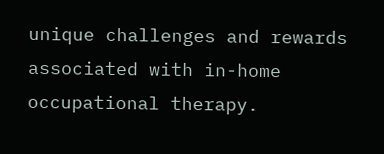unique challenges and rewards associated with in-home occupational therapy.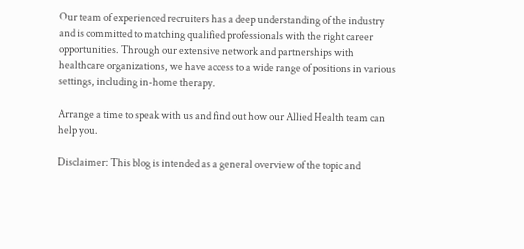Our team of experienced recruiters has a deep understanding of the industry and is committed to matching qualified professionals with the right career opportunities. Through our extensive network and partnerships with healthcare organizations, we have access to a wide range of positions in various settings, including in-home therapy.

Arrange a time to speak with us and find out how our Allied Health team can help you.

Disclaimer: This blog is intended as a general overview of the topic and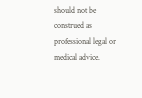should not be construed as professional legal or medical advice.